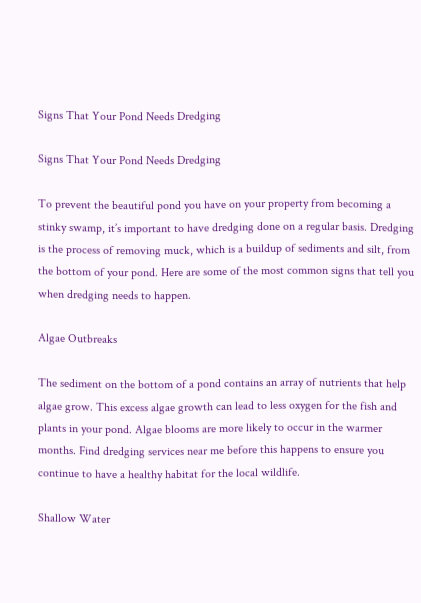Signs That Your Pond Needs Dredging

Signs That Your Pond Needs Dredging

To prevent the beautiful pond you have on your property from becoming a stinky swamp, it’s important to have dredging done on a regular basis. Dredging is the process of removing muck, which is a buildup of sediments and silt, from the bottom of your pond. Here are some of the most common signs that tell you when dredging needs to happen.

Algae Outbreaks

The sediment on the bottom of a pond contains an array of nutrients that help algae grow. This excess algae growth can lead to less oxygen for the fish and plants in your pond. Algae blooms are more likely to occur in the warmer months. Find dredging services near me before this happens to ensure you continue to have a healthy habitat for the local wildlife.

Shallow Water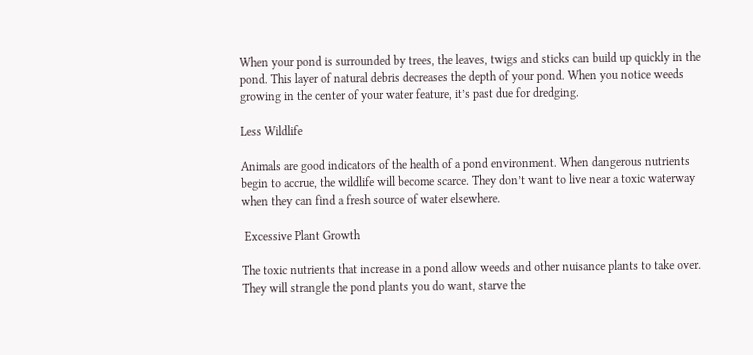When your pond is surrounded by trees, the leaves, twigs and sticks can build up quickly in the pond. This layer of natural debris decreases the depth of your pond. When you notice weeds growing in the center of your water feature, it’s past due for dredging.

Less Wildlife

Animals are good indicators of the health of a pond environment. When dangerous nutrients begin to accrue, the wildlife will become scarce. They don’t want to live near a toxic waterway when they can find a fresh source of water elsewhere.

 Excessive Plant Growth

The toxic nutrients that increase in a pond allow weeds and other nuisance plants to take over. They will strangle the pond plants you do want, starve the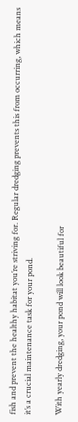fish and prevent the healthy habitat you’re striving for. Regular dredging prevents this from occurring, which means it’s a crucial maintenance task for your pond.

With yearly dredging, your pond will look beautiful for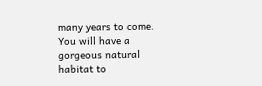many years to come. You will have a gorgeous natural habitat to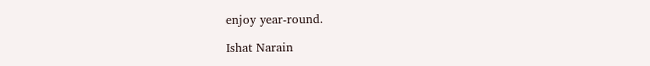enjoy year-round.

Ishat Narain